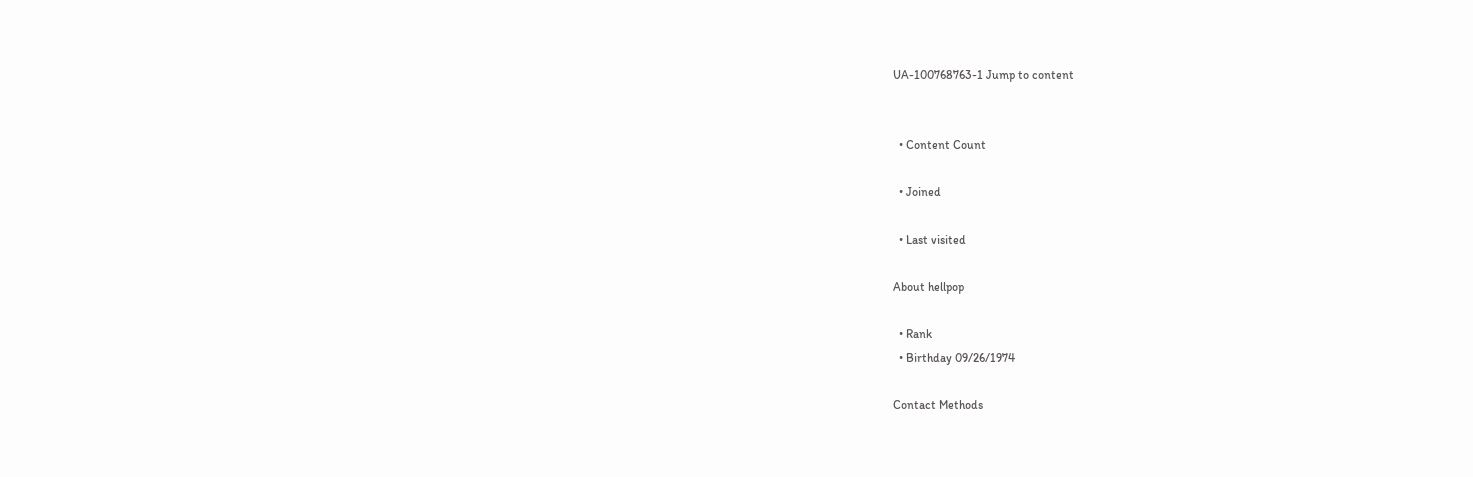UA-100768763-1 Jump to content


  • Content Count

  • Joined

  • Last visited

About hellpop

  • Rank
  • Birthday 09/26/1974

Contact Methods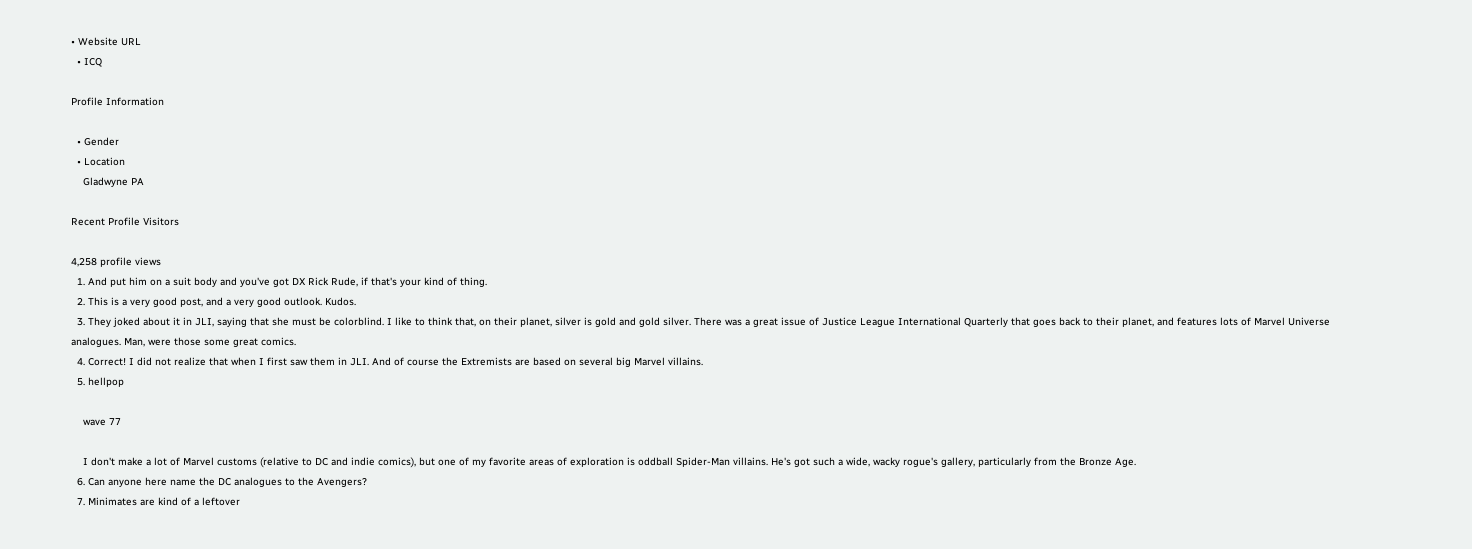• Website URL
  • ICQ

Profile Information

  • Gender
  • Location
    Gladwyne PA

Recent Profile Visitors

4,258 profile views
  1. And put him on a suit body and you've got DX Rick Rude, if that's your kind of thing.
  2. This is a very good post, and a very good outlook. Kudos.
  3. They joked about it in JLI, saying that she must be colorblind. I like to think that, on their planet, silver is gold and gold silver. There was a great issue of Justice League International Quarterly that goes back to their planet, and features lots of Marvel Universe analogues. Man, were those some great comics.
  4. Correct! I did not realize that when I first saw them in JLI. And of course the Extremists are based on several big Marvel villains.
  5. hellpop

    wave 77

    I don't make a lot of Marvel customs (relative to DC and indie comics), but one of my favorite areas of exploration is oddball Spider-Man villains. He's got such a wide, wacky rogue's gallery, particularly from the Bronze Age.
  6. Can anyone here name the DC analogues to the Avengers?
  7. Minimates are kind of a leftover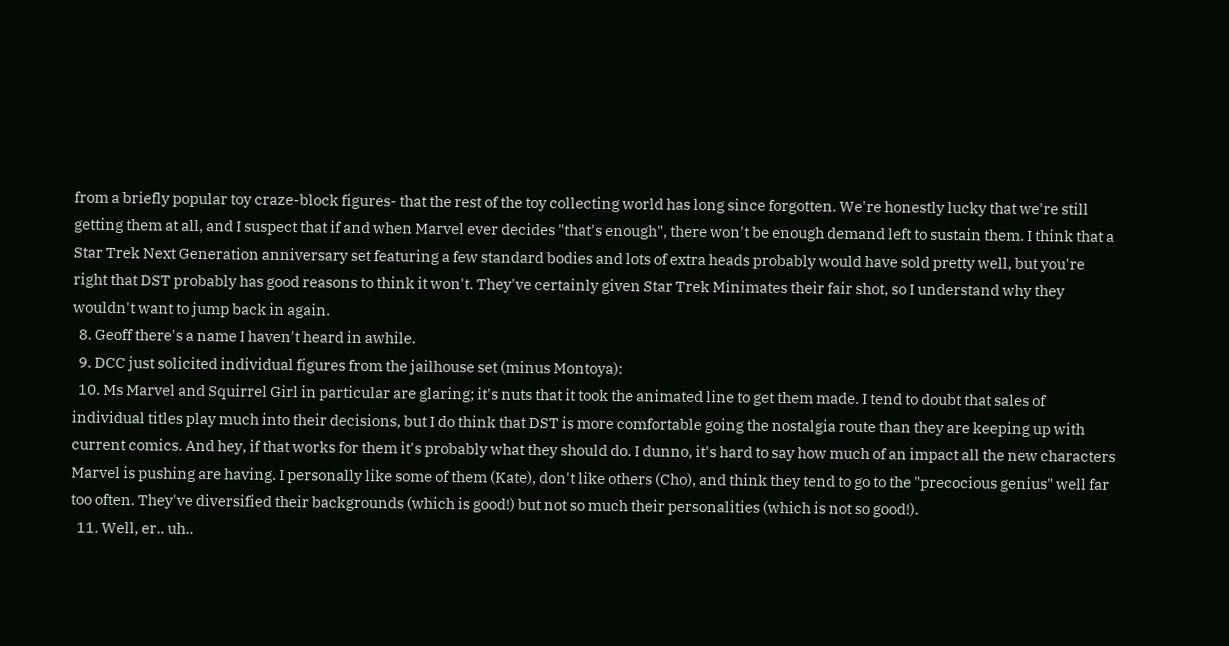from a briefly popular toy craze-block figures- that the rest of the toy collecting world has long since forgotten. We're honestly lucky that we're still getting them at all, and I suspect that if and when Marvel ever decides "that's enough", there won't be enough demand left to sustain them. I think that a Star Trek Next Generation anniversary set featuring a few standard bodies and lots of extra heads probably would have sold pretty well, but you're right that DST probably has good reasons to think it won't. They've certainly given Star Trek Minimates their fair shot, so I understand why they wouldn't want to jump back in again.
  8. Geoff there's a name I haven't heard in awhile.
  9. DCC just solicited individual figures from the jailhouse set (minus Montoya):
  10. Ms Marvel and Squirrel Girl in particular are glaring; it's nuts that it took the animated line to get them made. I tend to doubt that sales of individual titles play much into their decisions, but I do think that DST is more comfortable going the nostalgia route than they are keeping up with current comics. And hey, if that works for them it's probably what they should do. I dunno, it's hard to say how much of an impact all the new characters Marvel is pushing are having. I personally like some of them (Kate), don't like others (Cho), and think they tend to go to the "precocious genius" well far too often. They've diversified their backgrounds (which is good!) but not so much their personalities (which is not so good!).
  11. Well, er.. uh..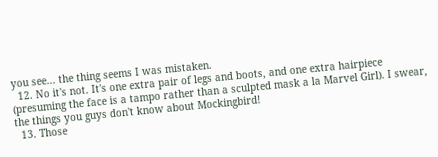you see... the thing seems I was mistaken.
  12. No it's not. It's one extra pair of legs and boots, and one extra hairpiece (presuming the face is a tampo rather than a sculpted mask a la Marvel Girl). I swear, the things you guys don't know about Mockingbird!
  13. Those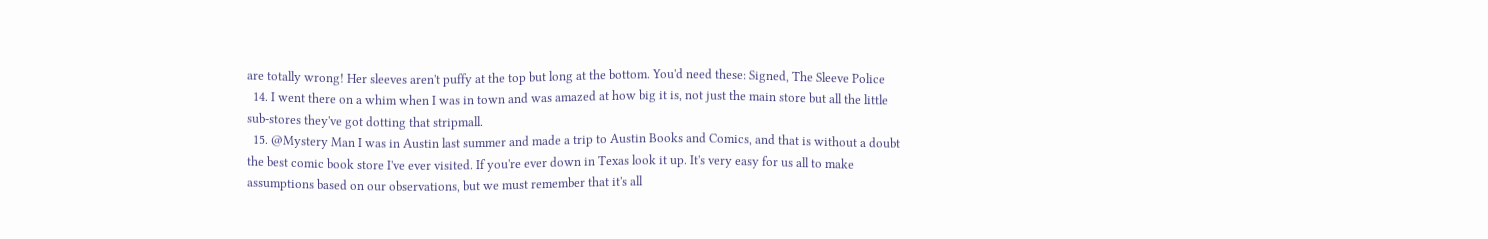are totally wrong! Her sleeves aren't puffy at the top but long at the bottom. You'd need these: Signed, The Sleeve Police
  14. I went there on a whim when I was in town and was amazed at how big it is, not just the main store but all the little sub-stores they've got dotting that stripmall.
  15. @Mystery Man I was in Austin last summer and made a trip to Austin Books and Comics, and that is without a doubt the best comic book store I've ever visited. If you're ever down in Texas look it up. It's very easy for us all to make assumptions based on our observations, but we must remember that it's all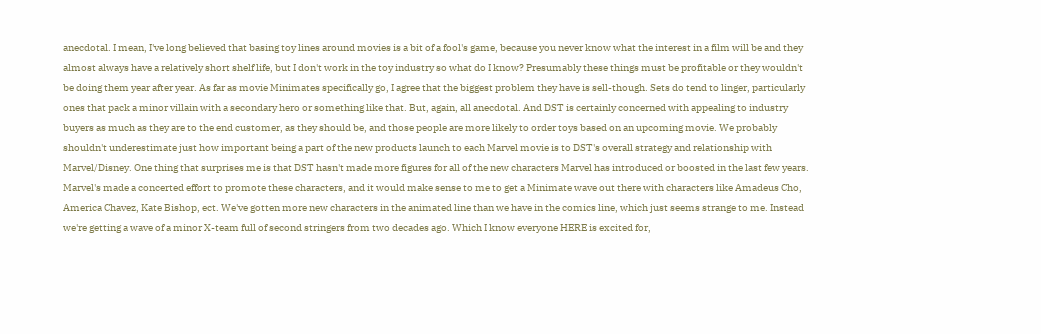anecdotal. I mean, I've long believed that basing toy lines around movies is a bit of a fool's game, because you never know what the interest in a film will be and they almost always have a relatively short shelf life, but I don't work in the toy industry so what do I know? Presumably these things must be profitable or they wouldn't be doing them year after year. As far as movie Minimates specifically go, I agree that the biggest problem they have is sell-though. Sets do tend to linger, particularly ones that pack a minor villain with a secondary hero or something like that. But, again, all anecdotal. And DST is certainly concerned with appealing to industry buyers as much as they are to the end customer, as they should be, and those people are more likely to order toys based on an upcoming movie. We probably shouldn't underestimate just how important being a part of the new products launch to each Marvel movie is to DST's overall strategy and relationship with Marvel/Disney. One thing that surprises me is that DST hasn't made more figures for all of the new characters Marvel has introduced or boosted in the last few years. Marvel's made a concerted effort to promote these characters, and it would make sense to me to get a Minimate wave out there with characters like Amadeus Cho, America Chavez, Kate Bishop, ect. We've gotten more new characters in the animated line than we have in the comics line, which just seems strange to me. Instead we're getting a wave of a minor X-team full of second stringers from two decades ago. Which I know everyone HERE is excited for,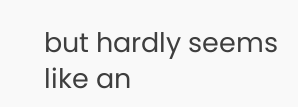but hardly seems like an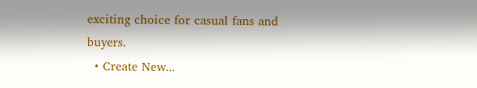exciting choice for casual fans and buyers.
  • Create New...